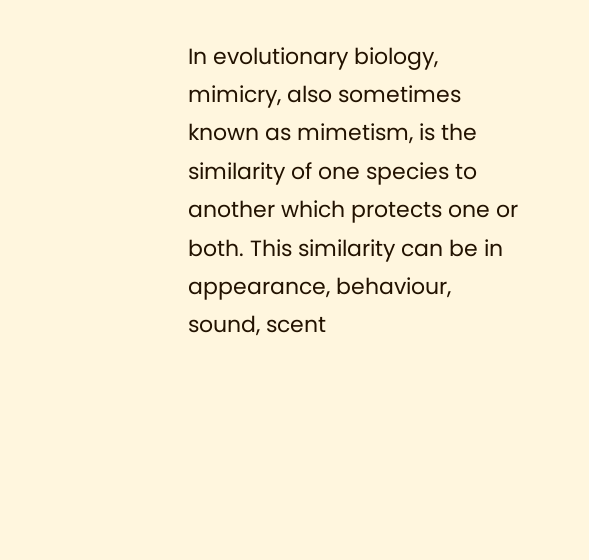In evolutionary biology, mimicry, also sometimes known as mimetism, is the similarity of one species to another which protects one or both. This similarity can be in appearance, behaviour, sound, scent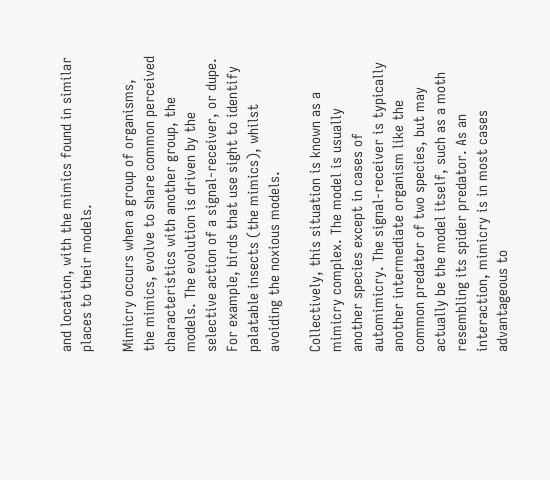and location, with the mimics found in similar places to their models.

Mimicry occurs when a group of organisms, the mimics, evolve to share common perceived characteristics with another group, the models. The evolution is driven by the selective action of a signal-receiver, or dupe. For example, birds that use sight to identify palatable insects (the mimics), whilst avoiding the noxious models.

Collectively, this situation is known as a mimicry complex. The model is usually another species except in cases of automimicry. The signal-receiver is typically another intermediate organism like the common predator of two species, but may actually be the model itself, such as a moth resembling its spider predator. As an interaction, mimicry is in most cases advantageous to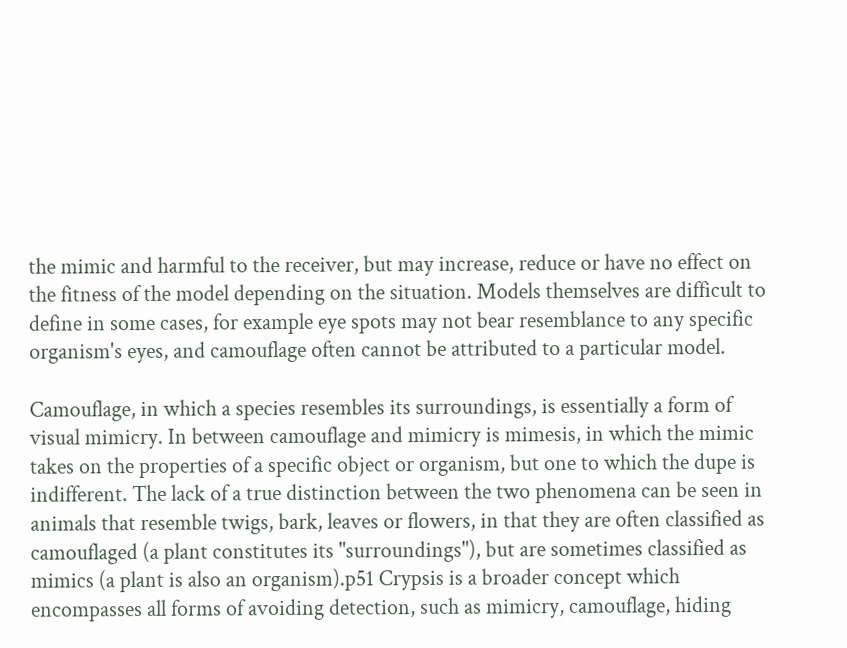the mimic and harmful to the receiver, but may increase, reduce or have no effect on the fitness of the model depending on the situation. Models themselves are difficult to define in some cases, for example eye spots may not bear resemblance to any specific organism's eyes, and camouflage often cannot be attributed to a particular model.

Camouflage, in which a species resembles its surroundings, is essentially a form of visual mimicry. In between camouflage and mimicry is mimesis, in which the mimic takes on the properties of a specific object or organism, but one to which the dupe is indifferent. The lack of a true distinction between the two phenomena can be seen in animals that resemble twigs, bark, leaves or flowers, in that they are often classified as camouflaged (a plant constitutes its "surroundings"), but are sometimes classified as mimics (a plant is also an organism).p51 Crypsis is a broader concept which encompasses all forms of avoiding detection, such as mimicry, camouflage, hiding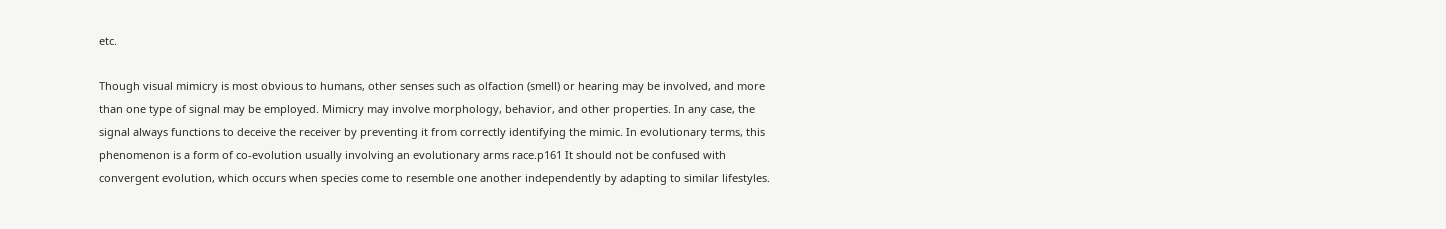etc.

Though visual mimicry is most obvious to humans, other senses such as olfaction (smell) or hearing may be involved, and more than one type of signal may be employed. Mimicry may involve morphology, behavior, and other properties. In any case, the signal always functions to deceive the receiver by preventing it from correctly identifying the mimic. In evolutionary terms, this phenomenon is a form of co-evolution usually involving an evolutionary arms race.p161 It should not be confused with convergent evolution, which occurs when species come to resemble one another independently by adapting to similar lifestyles.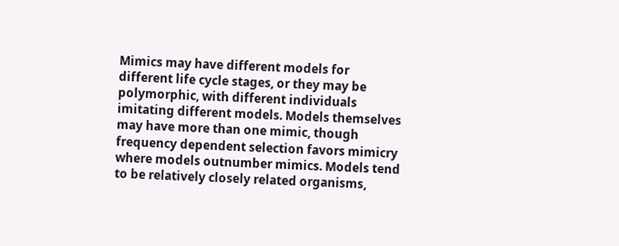Mimics may have different models for different life cycle stages, or they may be polymorphic, with different individuals imitating different models. Models themselves may have more than one mimic, though frequency dependent selection favors mimicry where models outnumber mimics. Models tend to be relatively closely related organisms,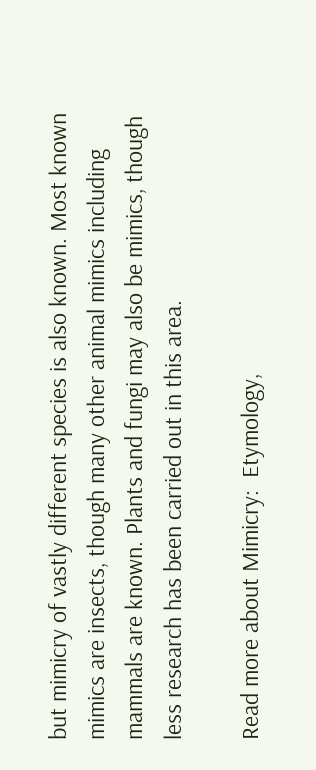but mimicry of vastly different species is also known. Most known mimics are insects, though many other animal mimics including mammals are known. Plants and fungi may also be mimics, though less research has been carried out in this area.

Read more about Mimicry:  Etymology,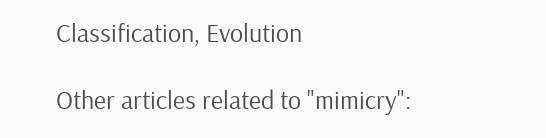Classification, Evolution

Other articles related to "mimicry":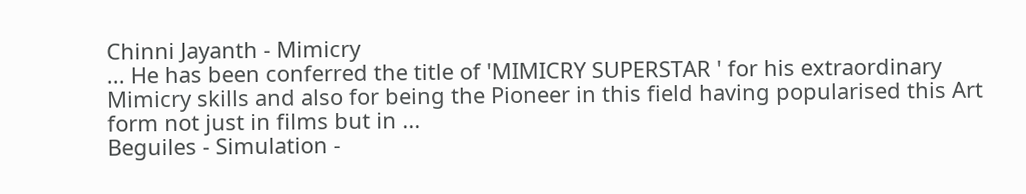Chinni Jayanth - Mimicry
... He has been conferred the title of 'MIMICRY SUPERSTAR ' for his extraordinary Mimicry skills and also for being the Pioneer in this field having popularised this Art form not just in films but in ...
Beguiles - Simulation -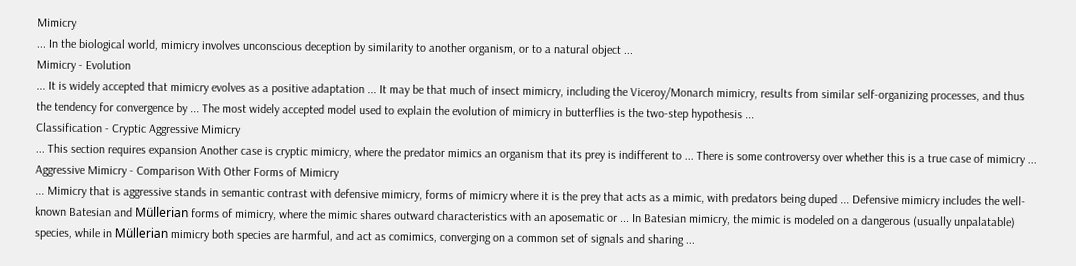Mimicry
... In the biological world, mimicry involves unconscious deception by similarity to another organism, or to a natural object ...
Mimicry - Evolution
... It is widely accepted that mimicry evolves as a positive adaptation ... It may be that much of insect mimicry, including the Viceroy/Monarch mimicry, results from similar self-organizing processes, and thus the tendency for convergence by ... The most widely accepted model used to explain the evolution of mimicry in butterflies is the two-step hypothesis ...
Classification - Cryptic Aggressive Mimicry
... This section requires expansion Another case is cryptic mimicry, where the predator mimics an organism that its prey is indifferent to ... There is some controversy over whether this is a true case of mimicry ...
Aggressive Mimicry - Comparison With Other Forms of Mimicry
... Mimicry that is aggressive stands in semantic contrast with defensive mimicry, forms of mimicry where it is the prey that acts as a mimic, with predators being duped ... Defensive mimicry includes the well-known Batesian and Müllerian forms of mimicry, where the mimic shares outward characteristics with an aposematic or ... In Batesian mimicry, the mimic is modeled on a dangerous (usually unpalatable) species, while in Müllerian mimicry both species are harmful, and act as comimics, converging on a common set of signals and sharing ...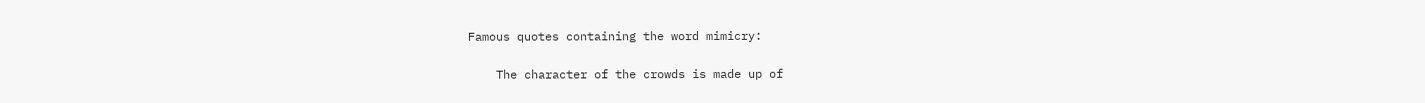Famous quotes containing the word mimicry:

    The character of the crowds is made up of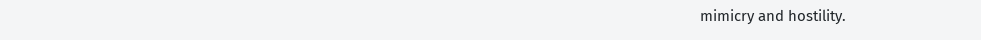mimicry and hostility.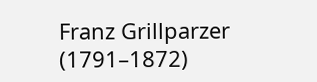Franz Grillparzer (1791–1872)